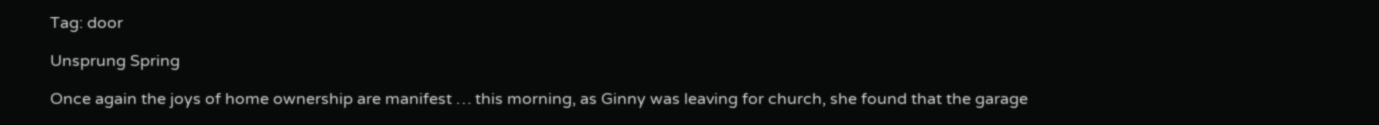Tag: door

Unsprung Spring

Once again the joys of home ownership are manifest … this morning, as Ginny was leaving for church, she found that the garage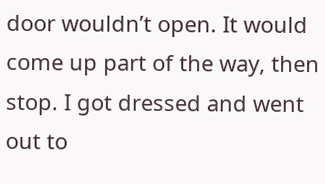door wouldn’t open. It would come up part of the way, then stop. I got dressed and went out to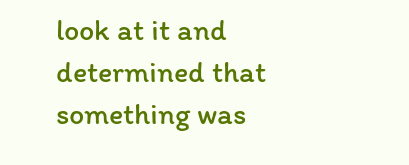look at it and determined that something was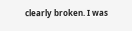clearly broken. I was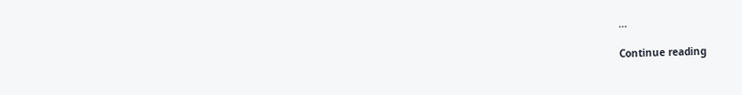…

Continue reading